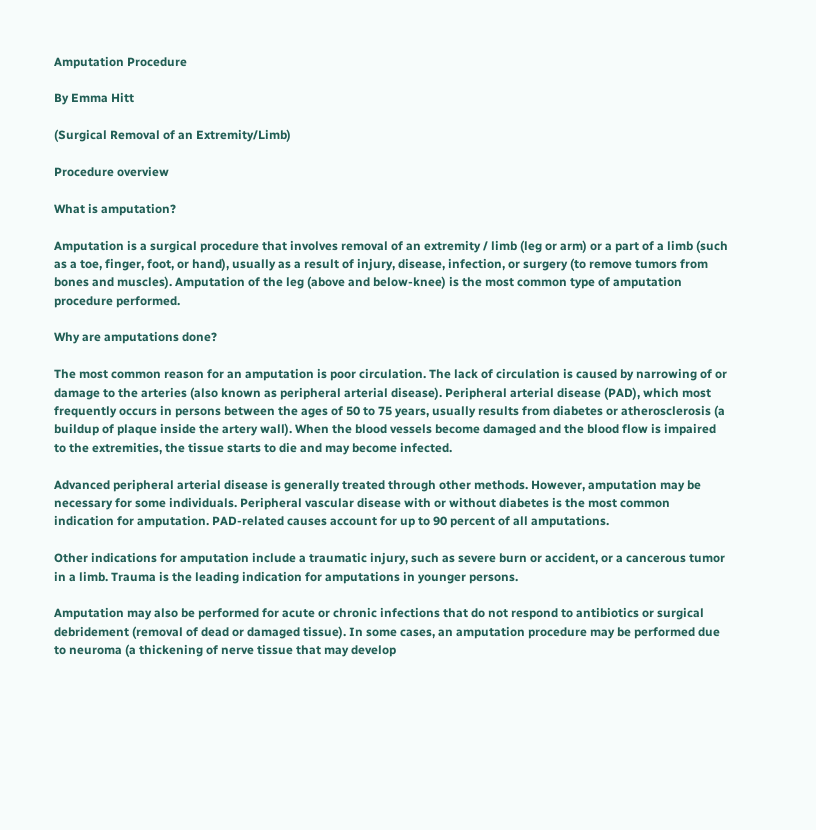Amputation Procedure

By Emma Hitt

(Surgical Removal of an Extremity/Limb)

Procedure overview

What is amputation?

Amputation is a surgical procedure that involves removal of an extremity / limb (leg or arm) or a part of a limb (such as a toe, finger, foot, or hand), usually as a result of injury, disease, infection, or surgery (to remove tumors from bones and muscles). Amputation of the leg (above and below-knee) is the most common type of amputation procedure performed.

Why are amputations done?

The most common reason for an amputation is poor circulation. The lack of circulation is caused by narrowing of or damage to the arteries (also known as peripheral arterial disease). Peripheral arterial disease (PAD), which most frequently occurs in persons between the ages of 50 to 75 years, usually results from diabetes or atherosclerosis (a buildup of plaque inside the artery wall). When the blood vessels become damaged and the blood flow is impaired to the extremities, the tissue starts to die and may become infected.

Advanced peripheral arterial disease is generally treated through other methods. However, amputation may be necessary for some individuals. Peripheral vascular disease with or without diabetes is the most common indication for amputation. PAD-related causes account for up to 90 percent of all amputations.

Other indications for amputation include a traumatic injury, such as severe burn or accident, or a cancerous tumor in a limb. Trauma is the leading indication for amputations in younger persons.

Amputation may also be performed for acute or chronic infections that do not respond to antibiotics or surgical debridement (removal of dead or damaged tissue). In some cases, an amputation procedure may be performed due to neuroma (a thickening of nerve tissue that may develop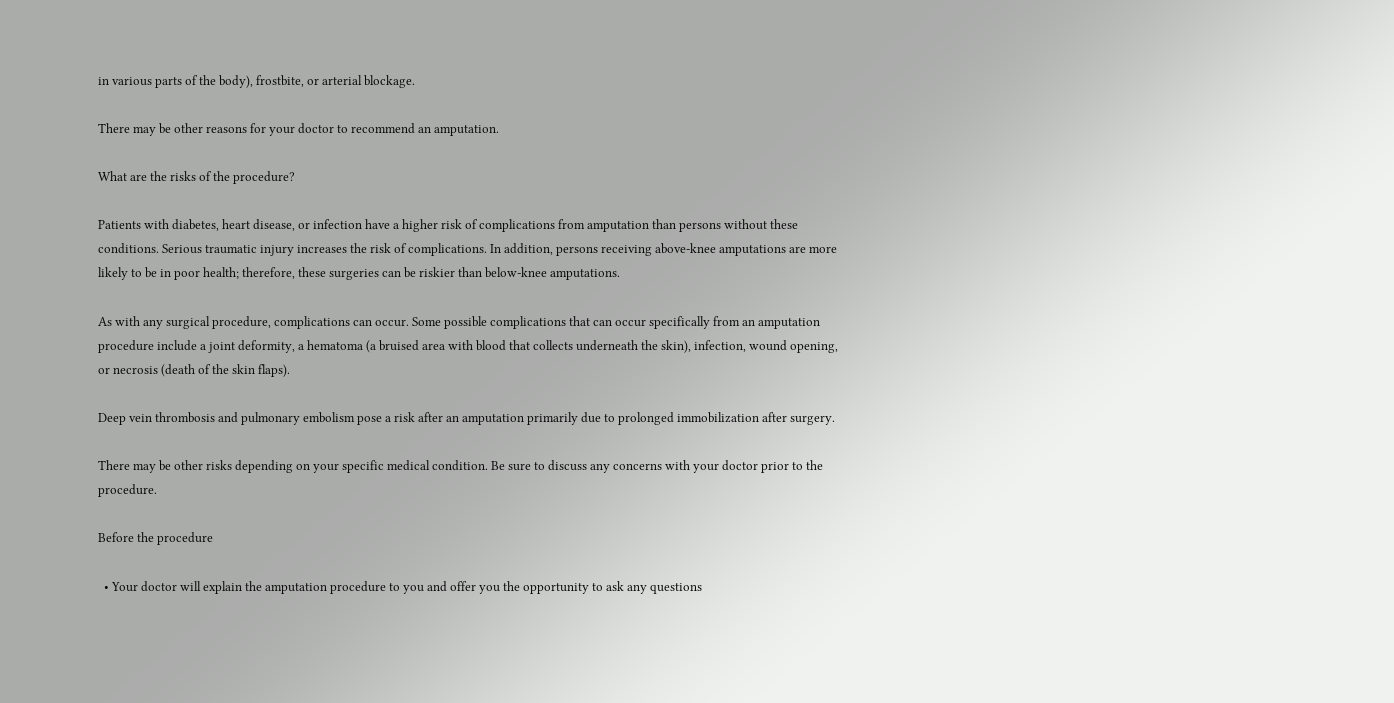in various parts of the body), frostbite, or arterial blockage.

There may be other reasons for your doctor to recommend an amputation.

What are the risks of the procedure?

Patients with diabetes, heart disease, or infection have a higher risk of complications from amputation than persons without these conditions. Serious traumatic injury increases the risk of complications. In addition, persons receiving above-knee amputations are more likely to be in poor health; therefore, these surgeries can be riskier than below-knee amputations.

As with any surgical procedure, complications can occur. Some possible complications that can occur specifically from an amputation procedure include a joint deformity, a hematoma (a bruised area with blood that collects underneath the skin), infection, wound opening, or necrosis (death of the skin flaps).

Deep vein thrombosis and pulmonary embolism pose a risk after an amputation primarily due to prolonged immobilization after surgery.

There may be other risks depending on your specific medical condition. Be sure to discuss any concerns with your doctor prior to the procedure.

Before the procedure

  • Your doctor will explain the amputation procedure to you and offer you the opportunity to ask any questions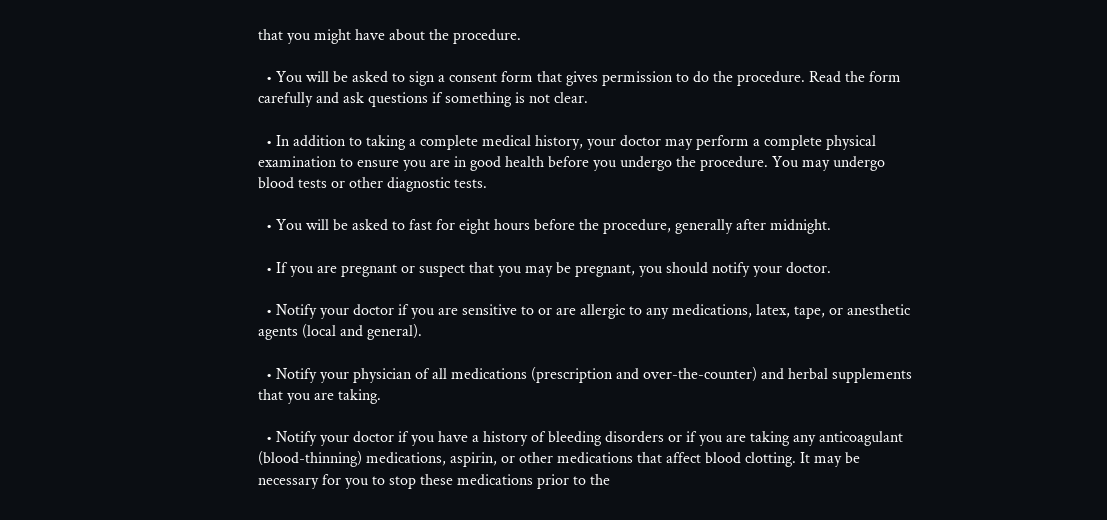that you might have about the procedure.

  • You will be asked to sign a consent form that gives permission to do the procedure. Read the form carefully and ask questions if something is not clear.

  • In addition to taking a complete medical history, your doctor may perform a complete physical examination to ensure you are in good health before you undergo the procedure. You may undergo blood tests or other diagnostic tests.

  • You will be asked to fast for eight hours before the procedure, generally after midnight.

  • If you are pregnant or suspect that you may be pregnant, you should notify your doctor.

  • Notify your doctor if you are sensitive to or are allergic to any medications, latex, tape, or anesthetic agents (local and general).

  • Notify your physician of all medications (prescription and over-the-counter) and herbal supplements that you are taking.

  • Notify your doctor if you have a history of bleeding disorders or if you are taking any anticoagulant (blood-thinning) medications, aspirin, or other medications that affect blood clotting. It may be necessary for you to stop these medications prior to the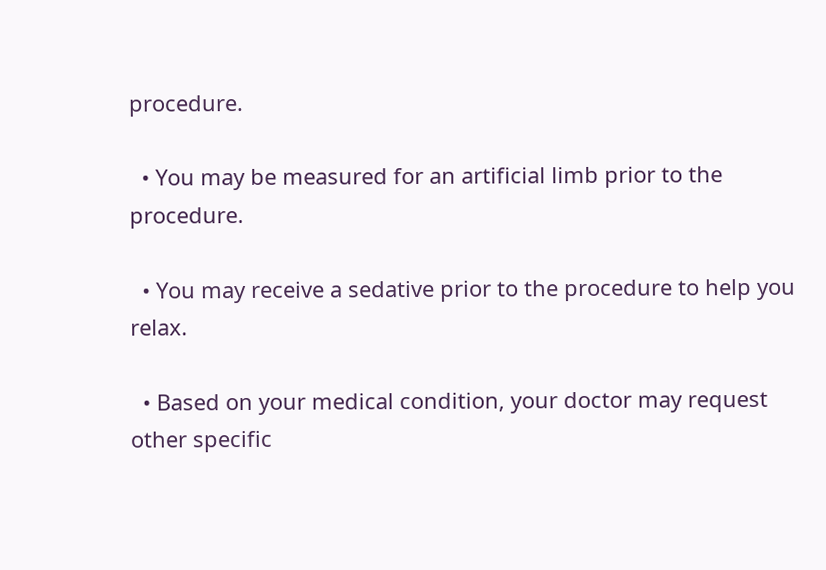procedure.

  • You may be measured for an artificial limb prior to the procedure.

  • You may receive a sedative prior to the procedure to help you relax.

  • Based on your medical condition, your doctor may request other specific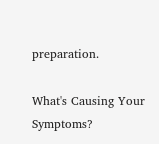preparation.

What's Causing Your Symptoms?